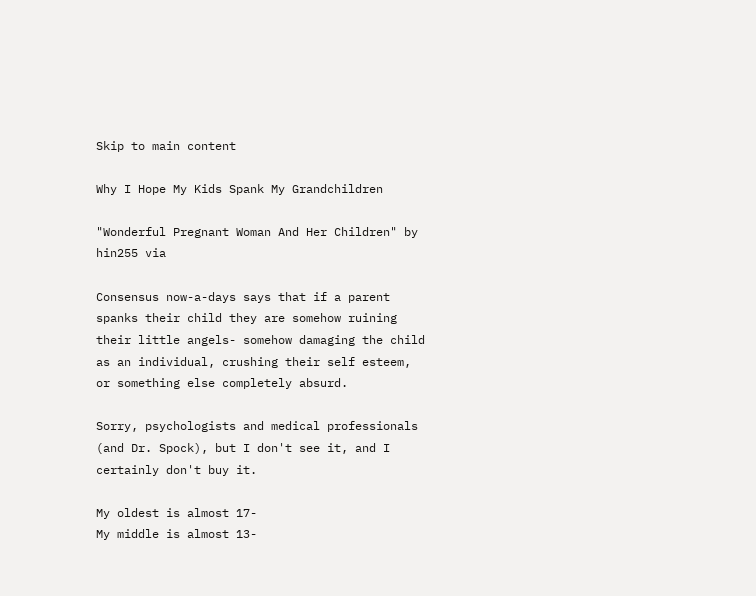Skip to main content

Why I Hope My Kids Spank My Grandchildren

"Wonderful Pregnant Woman And Her Children" by hin255 via

Consensus now-a-days says that if a parent spanks their child they are somehow ruining their little angels- somehow damaging the child as an individual, crushing their self esteem, or something else completely absurd.

Sorry, psychologists and medical professionals (and Dr. Spock), but I don't see it, and I certainly don't buy it.

My oldest is almost 17-
My middle is almost 13-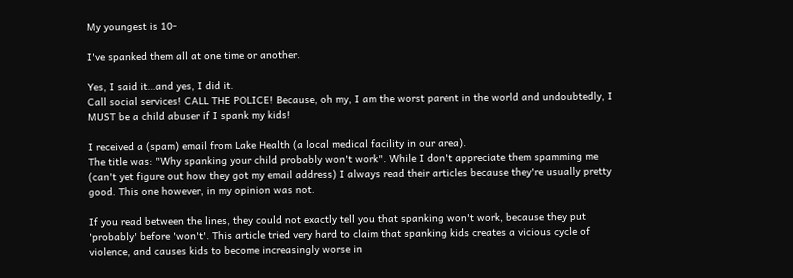My youngest is 10-

I've spanked them all at one time or another.

Yes, I said it…and yes, I did it.
Call social services! CALL THE POLICE! Because, oh my, I am the worst parent in the world and undoubtedly, I MUST be a child abuser if I spank my kids!

I received a (spam) email from Lake Health (a local medical facility in our area).
The title was: "Why spanking your child probably won't work". While I don't appreciate them spamming me (can't yet figure out how they got my email address) I always read their articles because they're usually pretty good. This one however, in my opinion was not.

If you read between the lines, they could not exactly tell you that spanking won't work, because they put 'probably' before 'won't'. This article tried very hard to claim that spanking kids creates a vicious cycle of violence, and causes kids to become increasingly worse in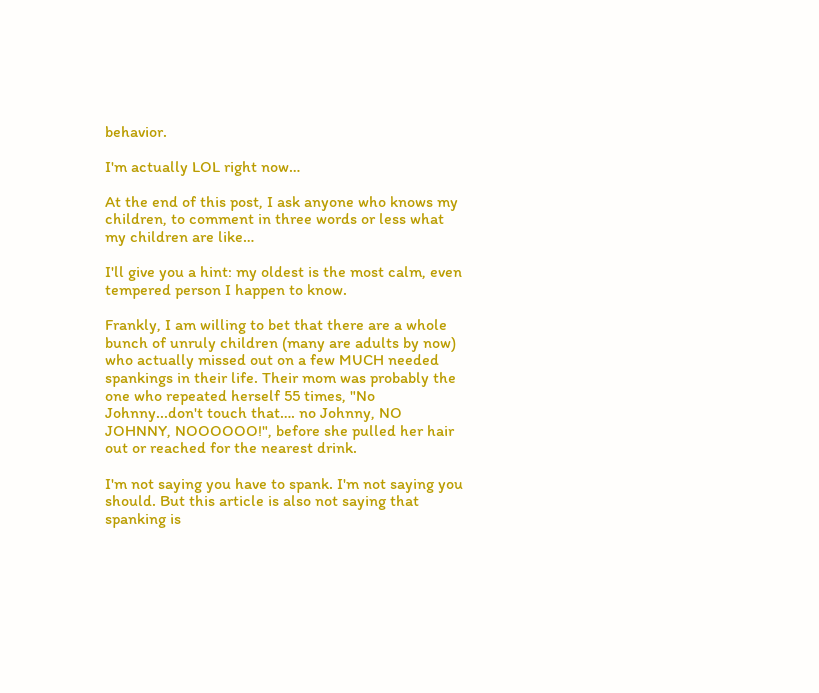behavior.

I'm actually LOL right now…

At the end of this post, I ask anyone who knows my children, to comment in three words or less what my children are like…

I'll give you a hint: my oldest is the most calm, even tempered person I happen to know.

Frankly, I am willing to bet that there are a whole bunch of unruly children (many are adults by now) who actually missed out on a few MUCH needed spankings in their life. Their mom was probably the one who repeated herself 55 times, "No Johnny...don't touch that…. no Johnny, NO JOHNNY, NOOOOOO!", before she pulled her hair out or reached for the nearest drink.

I'm not saying you have to spank. I'm not saying you should. But this article is also not saying that spanking is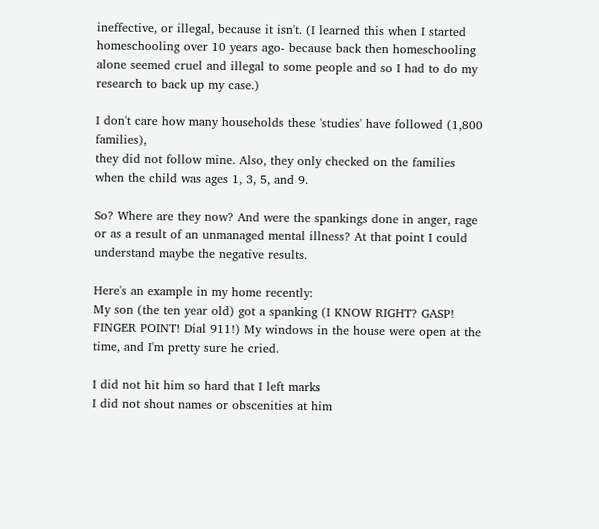ineffective, or illegal, because it isn't. (I learned this when I started homeschooling over 10 years ago- because back then homeschooling alone seemed cruel and illegal to some people and so I had to do my research to back up my case.)

I don't care how many households these 'studies' have followed (1,800 families),
they did not follow mine. Also, they only checked on the families when the child was ages 1, 3, 5, and 9.

So? Where are they now? And were the spankings done in anger, rage or as a result of an unmanaged mental illness? At that point I could understand maybe the negative results.

Here's an example in my home recently:
My son (the ten year old) got a spanking (I KNOW RIGHT? GASP! FINGER POINT! Dial 911!) My windows in the house were open at the time, and I'm pretty sure he cried.

I did not hit him so hard that I left marks
I did not shout names or obscenities at him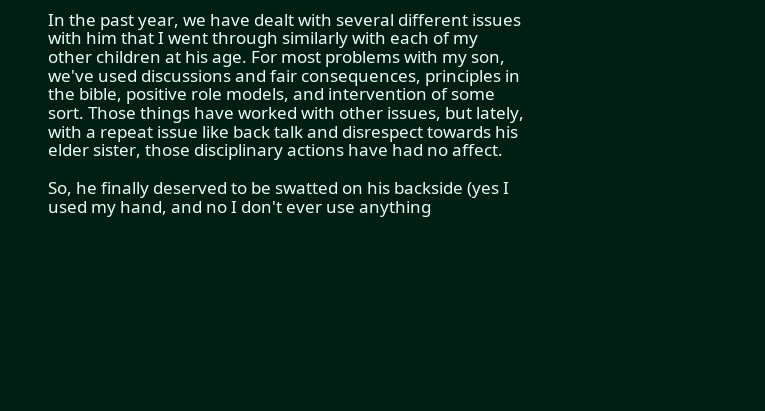In the past year, we have dealt with several different issues with him that I went through similarly with each of my other children at his age. For most problems with my son, we've used discussions and fair consequences, principles in the bible, positive role models, and intervention of some sort. Those things have worked with other issues, but lately, with a repeat issue like back talk and disrespect towards his elder sister, those disciplinary actions have had no affect.

So, he finally deserved to be swatted on his backside (yes I used my hand, and no I don't ever use anything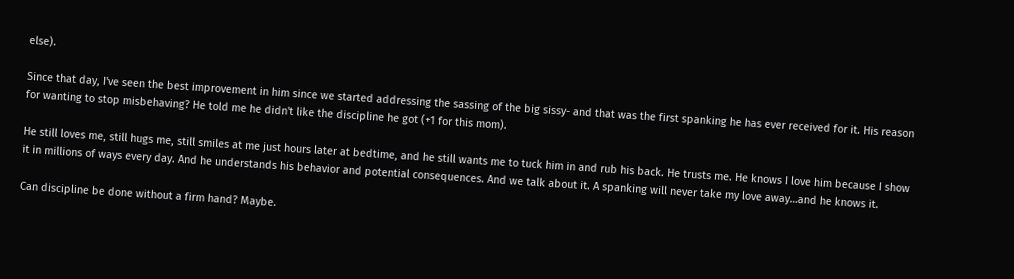else).

Since that day, I've seen the best improvement in him since we started addressing the sassing of the big sissy- and that was the first spanking he has ever received for it. His reason for wanting to stop misbehaving? He told me he didn't like the discipline he got (+1 for this mom).

He still loves me, still hugs me, still smiles at me just hours later at bedtime, and he still wants me to tuck him in and rub his back. He trusts me. He knows I love him because I show it in millions of ways every day. And he understands his behavior and potential consequences. And we talk about it. A spanking will never take my love away…and he knows it.

Can discipline be done without a firm hand? Maybe.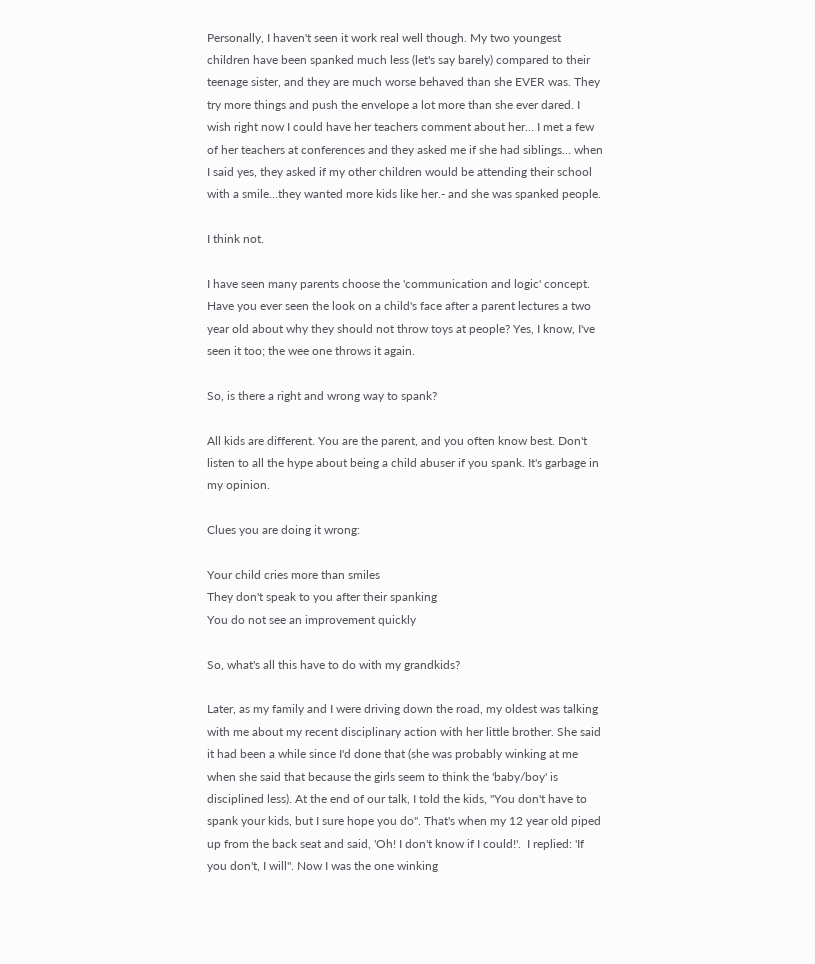Personally, I haven't seen it work real well though. My two youngest children have been spanked much less (let's say barely) compared to their teenage sister, and they are much worse behaved than she EVER was. They try more things and push the envelope a lot more than she ever dared. I wish right now I could have her teachers comment about her… I met a few of her teachers at conferences and they asked me if she had siblings… when I said yes, they asked if my other children would be attending their school with a smile…they wanted more kids like her.- and she was spanked people.

I think not.

I have seen many parents choose the 'communication and logic' concept.
Have you ever seen the look on a child's face after a parent lectures a two year old about why they should not throw toys at people? Yes, I know, I've seen it too; the wee one throws it again.

So, is there a right and wrong way to spank?

All kids are different. You are the parent, and you often know best. Don't listen to all the hype about being a child abuser if you spank. It's garbage in my opinion.

Clues you are doing it wrong:

Your child cries more than smiles
They don't speak to you after their spanking
You do not see an improvement quickly

So, what's all this have to do with my grandkids?

Later, as my family and I were driving down the road, my oldest was talking with me about my recent disciplinary action with her little brother. She said it had been a while since I'd done that (she was probably winking at me when she said that because the girls seem to think the 'baby/boy' is disciplined less). At the end of our talk, I told the kids, "You don't have to spank your kids, but I sure hope you do". That's when my 12 year old piped up from the back seat and said, 'Oh! I don't know if I could!'.  I replied: 'If you don't, I will". Now I was the one winking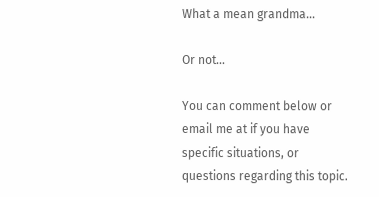What a mean grandma…

Or not…

You can comment below or email me at if you have specific situations, or questions regarding this topic.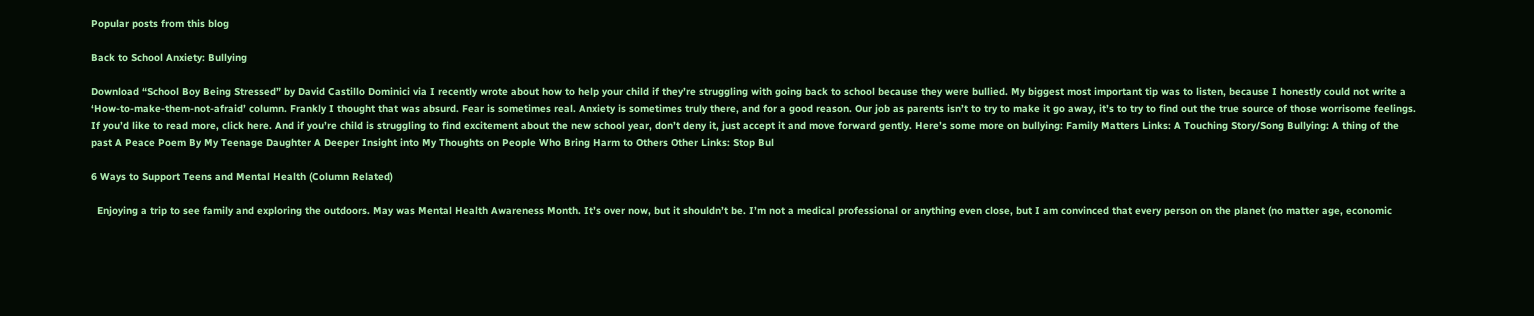Popular posts from this blog

Back to School Anxiety: Bullying

Download “School Boy Being Stressed” by David Castillo Dominici via I recently wrote about how to help your child if they’re struggling with going back to school because they were bullied. My biggest most important tip was to listen, because I honestly could not write a ‘How-to-make-them-not-afraid’ column. Frankly I thought that was absurd. Fear is sometimes real. Anxiety is sometimes truly there, and for a good reason. Our job as parents isn’t to try to make it go away, it’s to try to find out the true source of those worrisome feelings. If you’d like to read more, click here. And if you’re child is struggling to find excitement about the new school year, don’t deny it, just accept it and move forward gently. Here’s some more on bullying: Family Matters Links: A Touching Story/Song Bullying: A thing of the past A Peace Poem By My Teenage Daughter A Deeper Insight into My Thoughts on People Who Bring Harm to Others Other Links: Stop Bul

6 Ways to Support Teens and Mental Health (Column Related)

  Enjoying a trip to see family and exploring the outdoors. May was Mental Health Awareness Month. It’s over now, but it shouldn’t be. I’m not a medical professional or anything even close, but I am convinced that every person on the planet (no matter age, economic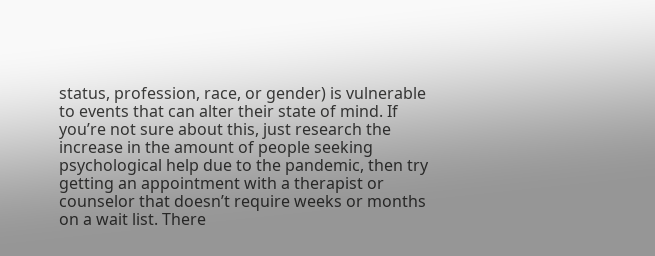status, profession, race, or gender) is vulnerable to events that can alter their state of mind. If you’re not sure about this, just research the increase in the amount of people seeking psychological help due to the pandemic, then try getting an appointment with a therapist or counselor that doesn’t require weeks or months on a wait list. There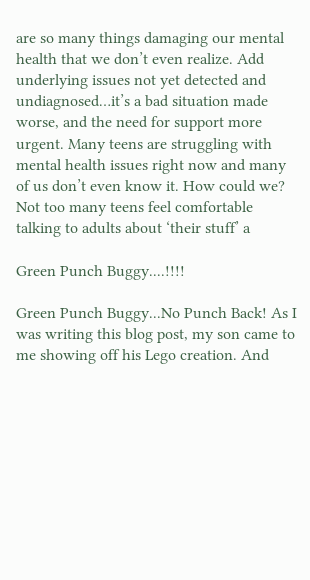are so many things damaging our mental health that we don’t even realize. Add underlying issues not yet detected and undiagnosed…it’s a bad situation made worse, and the need for support more urgent. Many teens are struggling with mental health issues right now and many of us don’t even know it. How could we? Not too many teens feel comfortable talking to adults about ‘their stuff’ a

Green Punch Buggy....!!!!

Green Punch Buggy...No Punch Back! As I was writing this blog post, my son came to me showing off his Lego creation. And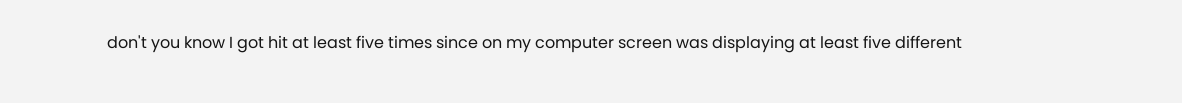don't you know I got hit at least five times since on my computer screen was displaying at least five different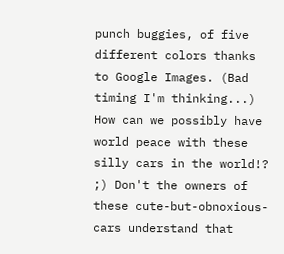punch buggies, of five different colors thanks to Google Images. (Bad timing I'm thinking...) How can we possibly have world peace with these silly cars in the world!? ;) Don't the owners of these cute-but-obnoxious-cars understand that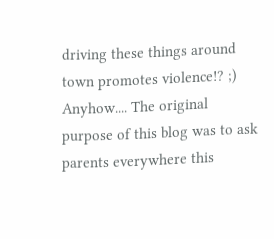driving these things around town promotes violence!? ;) Anyhow.... The original purpose of this blog was to ask parents everywhere this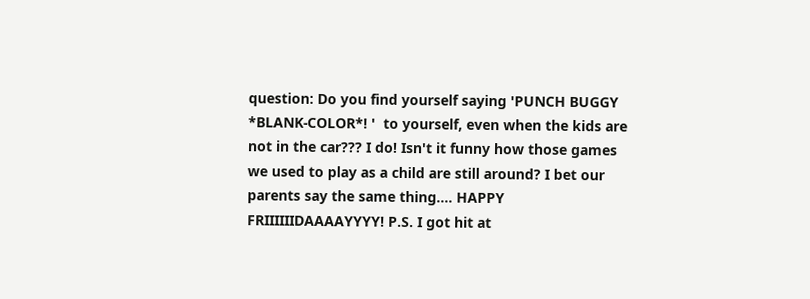question: Do you find yourself saying 'PUNCH BUGGY *BLANK-COLOR*! '  to yourself, even when the kids are not in the car??? I do! Isn't it funny how those games we used to play as a child are still around? I bet our parents say the same thing.... HAPPY FRIIIIIIDAAAAYYYY! P.S. I got hit at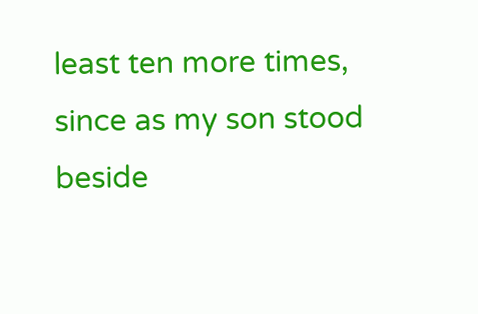least ten more times, since as my son stood beside